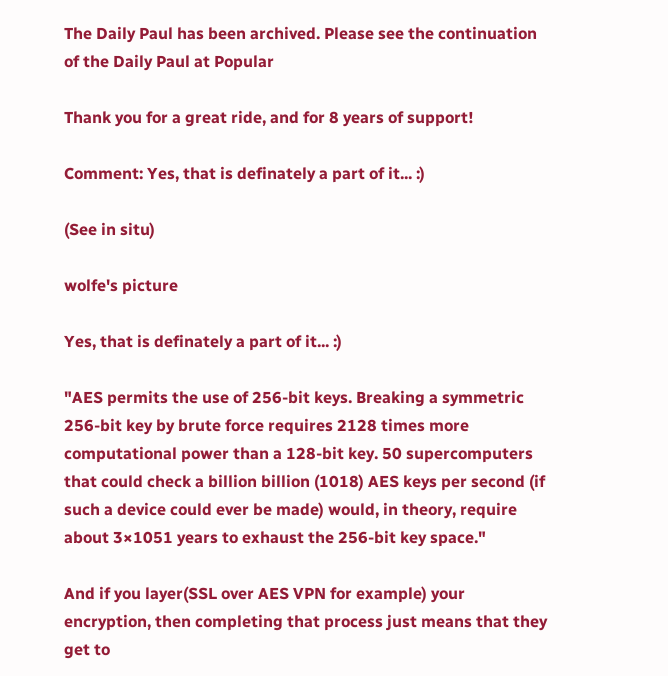The Daily Paul has been archived. Please see the continuation of the Daily Paul at Popular

Thank you for a great ride, and for 8 years of support!

Comment: Yes, that is definately a part of it... :)

(See in situ)

wolfe's picture

Yes, that is definately a part of it... :)

"AES permits the use of 256-bit keys. Breaking a symmetric 256-bit key by brute force requires 2128 times more computational power than a 128-bit key. 50 supercomputers that could check a billion billion (1018) AES keys per second (if such a device could ever be made) would, in theory, require about 3×1051 years to exhaust the 256-bit key space."

And if you layer(SSL over AES VPN for example) your encryption, then completing that process just means that they get to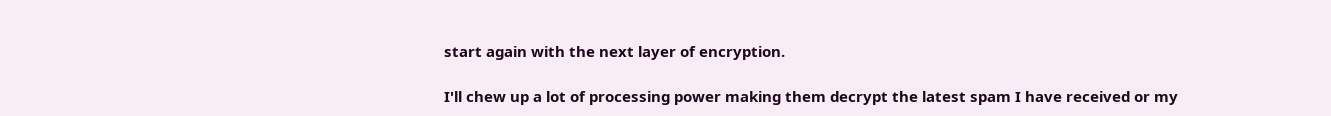start again with the next layer of encryption.

I'll chew up a lot of processing power making them decrypt the latest spam I have received or my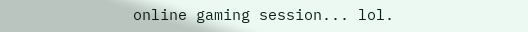online gaming session... lol.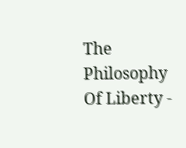The Philosophy Of Liberty -